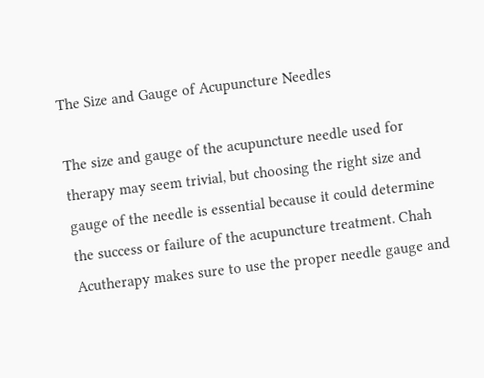The Size and Gauge of Acupuncture Needles

The size and gauge of the acupuncture needle used for therapy may seem trivial, but choosing the right size and gauge of the needle is essential because it could determine the success or failure of the acupuncture treatment. Chah Acutherapy makes sure to use the proper needle gauge and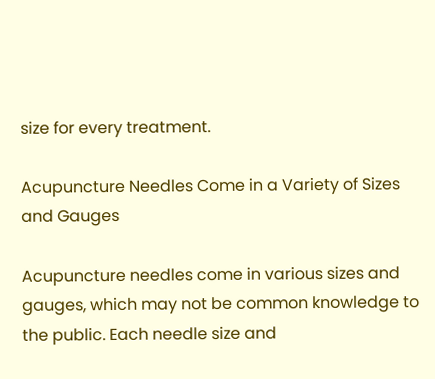size for every treatment.

Acupuncture Needles Come in a Variety of Sizes and Gauges

Acupuncture needles come in various sizes and gauges, which may not be common knowledge to the public. Each needle size and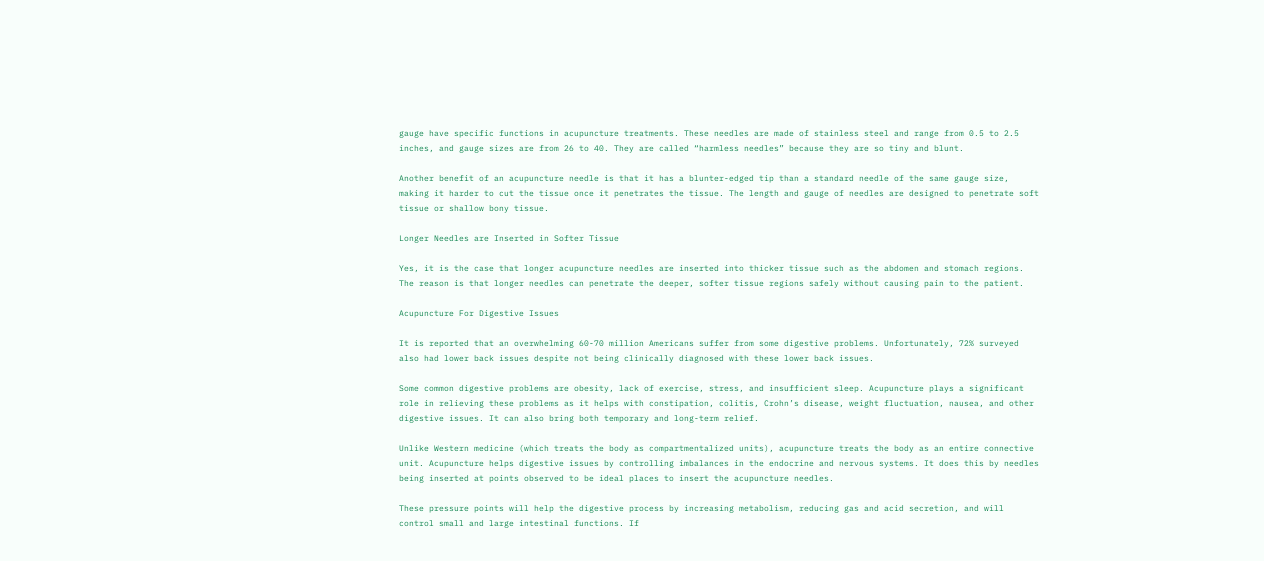gauge have specific functions in acupuncture treatments. These needles are made of stainless steel and range from 0.5 to 2.5 inches, and gauge sizes are from 26 to 40. They are called “harmless needles” because they are so tiny and blunt.

Another benefit of an acupuncture needle is that it has a blunter-edged tip than a standard needle of the same gauge size, making it harder to cut the tissue once it penetrates the tissue. The length and gauge of needles are designed to penetrate soft tissue or shallow bony tissue.

Longer Needles are Inserted in Softer Tissue

Yes, it is the case that longer acupuncture needles are inserted into thicker tissue such as the abdomen and stomach regions. The reason is that longer needles can penetrate the deeper, softer tissue regions safely without causing pain to the patient.

Acupuncture For Digestive Issues

It is reported that an overwhelming 60-70 million Americans suffer from some digestive problems. Unfortunately, 72% surveyed also had lower back issues despite not being clinically diagnosed with these lower back issues.

Some common digestive problems are obesity, lack of exercise, stress, and insufficient sleep. Acupuncture plays a significant role in relieving these problems as it helps with constipation, colitis, Crohn’s disease, weight fluctuation, nausea, and other digestive issues. It can also bring both temporary and long-term relief.

Unlike Western medicine (which treats the body as compartmentalized units), acupuncture treats the body as an entire connective unit. Acupuncture helps digestive issues by controlling imbalances in the endocrine and nervous systems. It does this by needles being inserted at points observed to be ideal places to insert the acupuncture needles.

These pressure points will help the digestive process by increasing metabolism, reducing gas and acid secretion, and will control small and large intestinal functions. If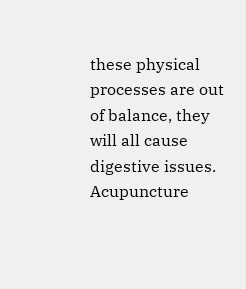these physical processes are out of balance, they will all cause digestive issues. Acupuncture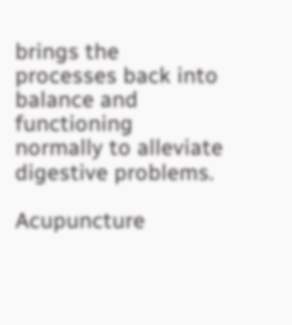brings the processes back into balance and functioning normally to alleviate digestive problems.

Acupuncture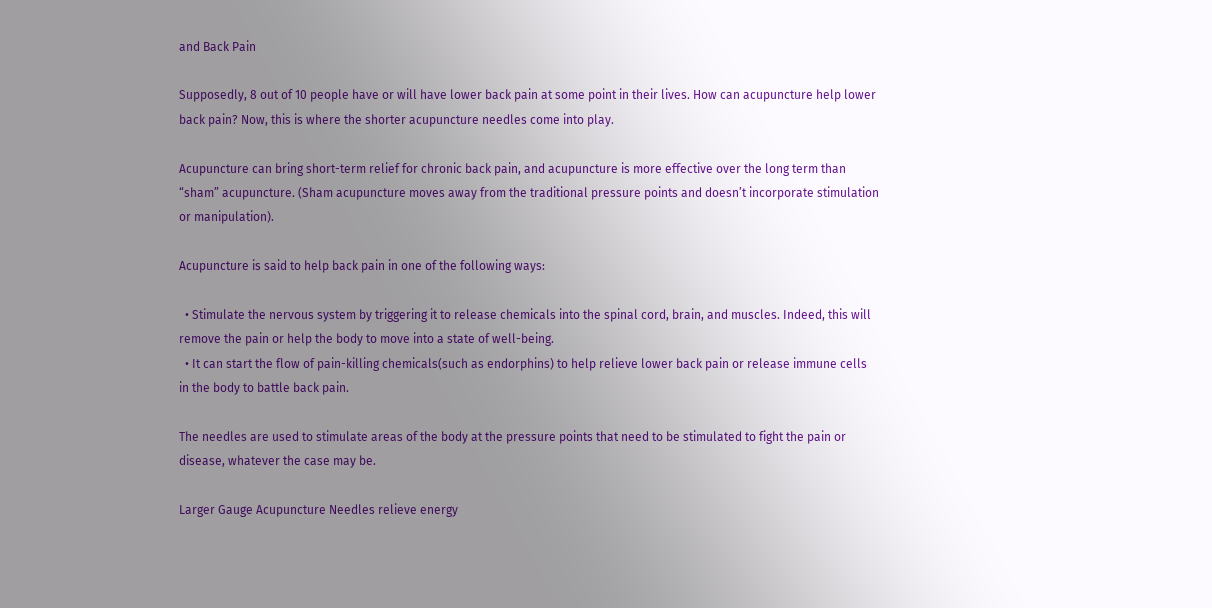and Back Pain

Supposedly, 8 out of 10 people have or will have lower back pain at some point in their lives. How can acupuncture help lower back pain? Now, this is where the shorter acupuncture needles come into play.

Acupuncture can bring short-term relief for chronic back pain, and acupuncture is more effective over the long term than “sham” acupuncture. (Sham acupuncture moves away from the traditional pressure points and doesn’t incorporate stimulation or manipulation).

Acupuncture is said to help back pain in one of the following ways:

  • Stimulate the nervous system by triggering it to release chemicals into the spinal cord, brain, and muscles. Indeed, this will remove the pain or help the body to move into a state of well-being.
  • It can start the flow of pain-killing chemicals(such as endorphins) to help relieve lower back pain or release immune cells in the body to battle back pain.

The needles are used to stimulate areas of the body at the pressure points that need to be stimulated to fight the pain or disease, whatever the case may be.

Larger Gauge Acupuncture Needles relieve energy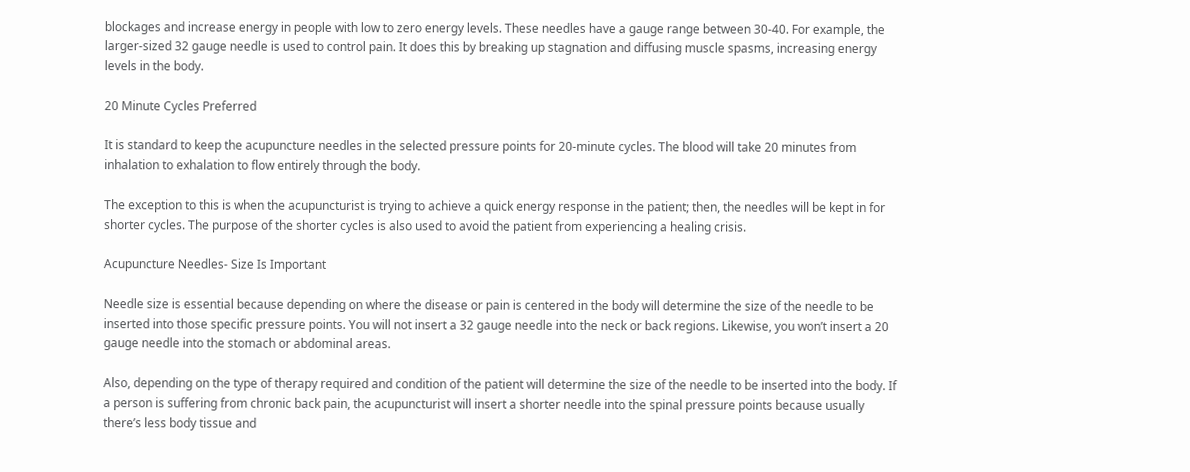blockages and increase energy in people with low to zero energy levels. These needles have a gauge range between 30-40. For example, the larger-sized 32 gauge needle is used to control pain. It does this by breaking up stagnation and diffusing muscle spasms, increasing energy levels in the body.

20 Minute Cycles Preferred

It is standard to keep the acupuncture needles in the selected pressure points for 20-minute cycles. The blood will take 20 minutes from inhalation to exhalation to flow entirely through the body.

The exception to this is when the acupuncturist is trying to achieve a quick energy response in the patient; then, the needles will be kept in for shorter cycles. The purpose of the shorter cycles is also used to avoid the patient from experiencing a healing crisis.

Acupuncture Needles- Size Is Important

Needle size is essential because depending on where the disease or pain is centered in the body will determine the size of the needle to be inserted into those specific pressure points. You will not insert a 32 gauge needle into the neck or back regions. Likewise, you won’t insert a 20 gauge needle into the stomach or abdominal areas.

Also, depending on the type of therapy required and condition of the patient will determine the size of the needle to be inserted into the body. If a person is suffering from chronic back pain, the acupuncturist will insert a shorter needle into the spinal pressure points because usually there’s less body tissue and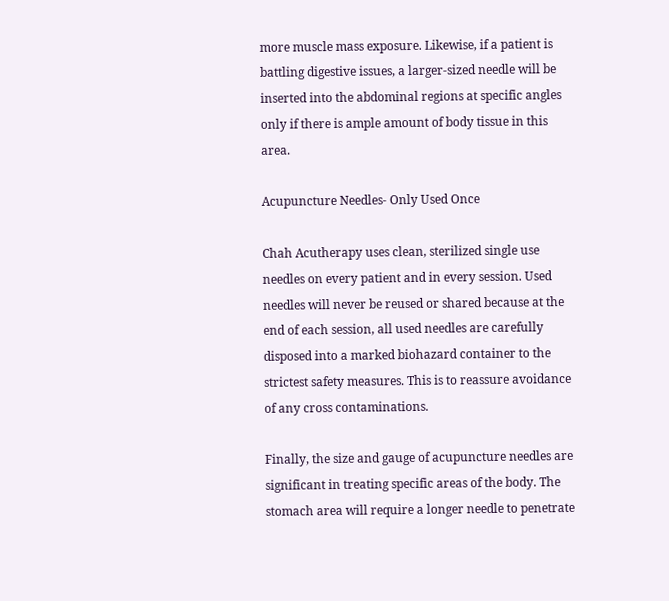more muscle mass exposure. Likewise, if a patient is battling digestive issues, a larger-sized needle will be inserted into the abdominal regions at specific angles only if there is ample amount of body tissue in this area.

Acupuncture Needles- Only Used Once

Chah Acutherapy uses clean, sterilized single use needles on every patient and in every session. Used needles will never be reused or shared because at the end of each session, all used needles are carefully disposed into a marked biohazard container to the strictest safety measures. This is to reassure avoidance of any cross contaminations.

Finally, the size and gauge of acupuncture needles are significant in treating specific areas of the body. The stomach area will require a longer needle to penetrate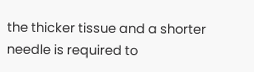the thicker tissue and a shorter needle is required to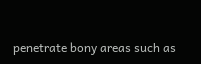penetrate bony areas such as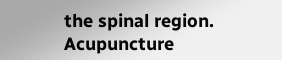the spinal region. Acupuncture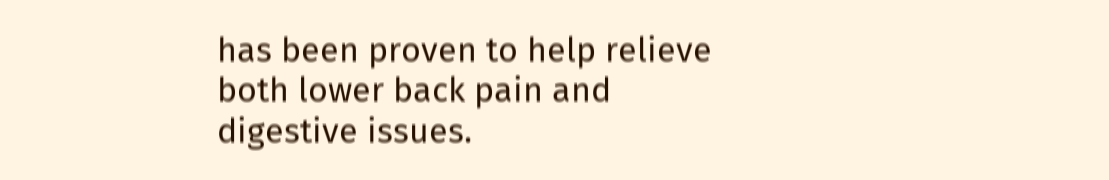has been proven to help relieve both lower back pain and digestive issues.